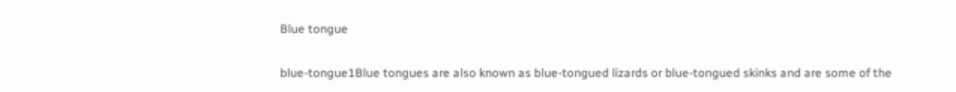Blue tongue

blue-tongue1Blue tongues are also known as blue-tongued lizards or blue-tongued skinks and are some of the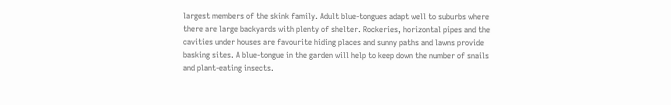largest members of the skink family. Adult blue-tongues adapt well to suburbs where there are large backyards with plenty of shelter. Rockeries, horizontal pipes and the cavities under houses are favourite hiding places and sunny paths and lawns provide basking sites. A blue-tongue in the garden will help to keep down the number of snails and plant-eating insects.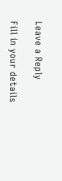Leave a Reply

Fill in your details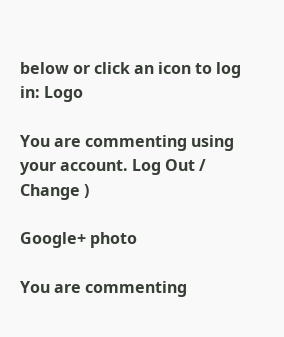below or click an icon to log in: Logo

You are commenting using your account. Log Out /  Change )

Google+ photo

You are commenting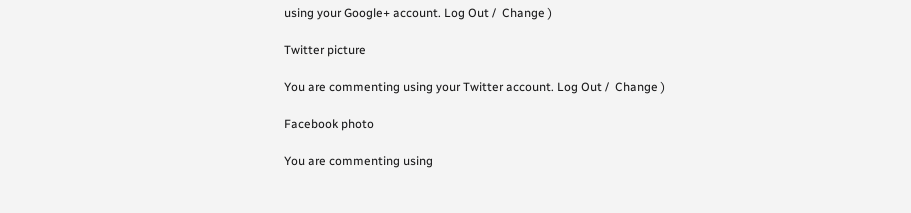using your Google+ account. Log Out /  Change )

Twitter picture

You are commenting using your Twitter account. Log Out /  Change )

Facebook photo

You are commenting using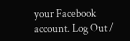your Facebook account. Log Out /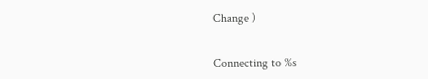Change )


Connecting to %s